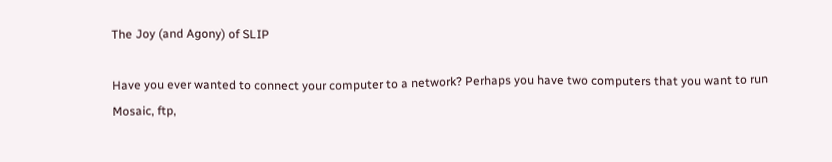The Joy (and Agony) of SLIP

Have you ever wanted to connect your computer to a network? Perhaps you have two computers that you want to run Mosaic, ftp,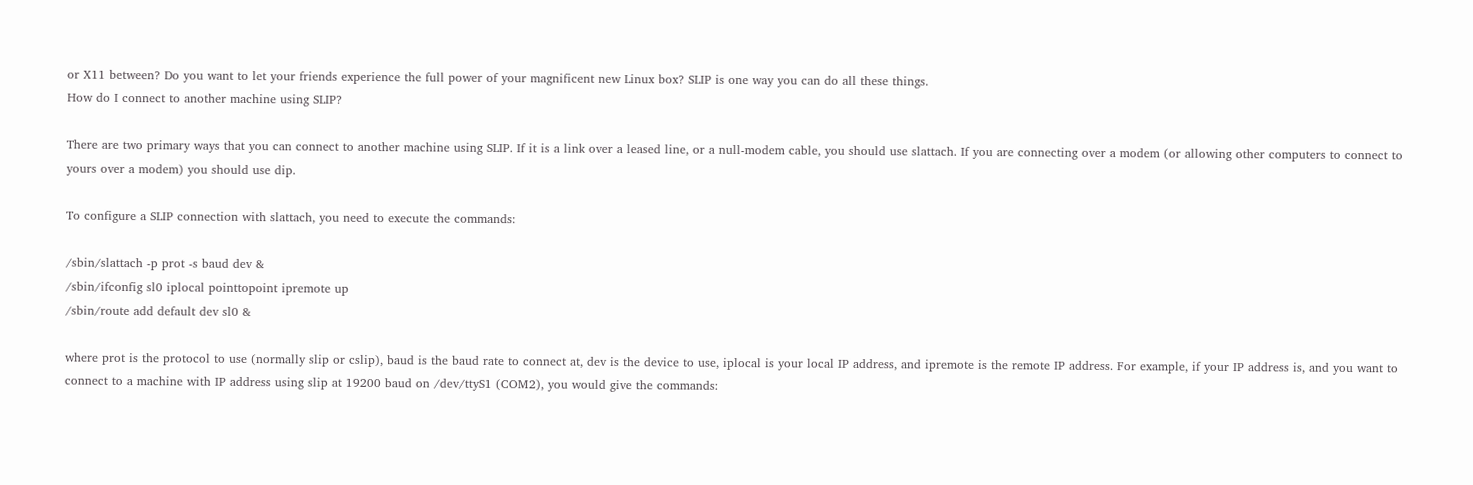or X11 between? Do you want to let your friends experience the full power of your magnificent new Linux box? SLIP is one way you can do all these things.
How do I connect to another machine using SLIP?

There are two primary ways that you can connect to another machine using SLIP. If it is a link over a leased line, or a null-modem cable, you should use slattach. If you are connecting over a modem (or allowing other computers to connect to yours over a modem) you should use dip.

To configure a SLIP connection with slattach, you need to execute the commands:

/sbin/slattach -p prot -s baud dev &
/sbin/ifconfig sl0 iplocal pointtopoint ipremote up
/sbin/route add default dev sl0 &

where prot is the protocol to use (normally slip or cslip), baud is the baud rate to connect at, dev is the device to use, iplocal is your local IP address, and ipremote is the remote IP address. For example, if your IP address is, and you want to connect to a machine with IP address using slip at 19200 baud on /dev/ttyS1 (COM2), you would give the commands: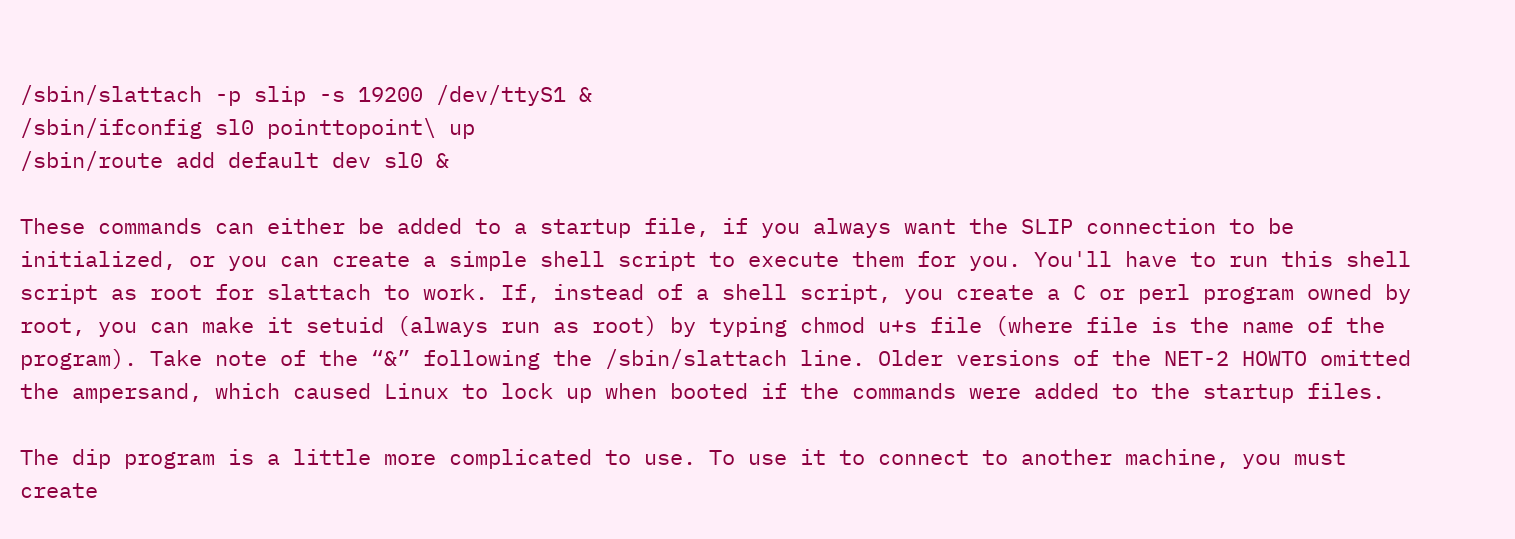/sbin/slattach -p slip -s 19200 /dev/ttyS1 &
/sbin/ifconfig sl0 pointtopoint\ up
/sbin/route add default dev sl0 &

These commands can either be added to a startup file, if you always want the SLIP connection to be initialized, or you can create a simple shell script to execute them for you. You'll have to run this shell script as root for slattach to work. If, instead of a shell script, you create a C or perl program owned by root, you can make it setuid (always run as root) by typing chmod u+s file (where file is the name of the program). Take note of the “&” following the /sbin/slattach line. Older versions of the NET-2 HOWTO omitted the ampersand, which caused Linux to lock up when booted if the commands were added to the startup files.

The dip program is a little more complicated to use. To use it to connect to another machine, you must create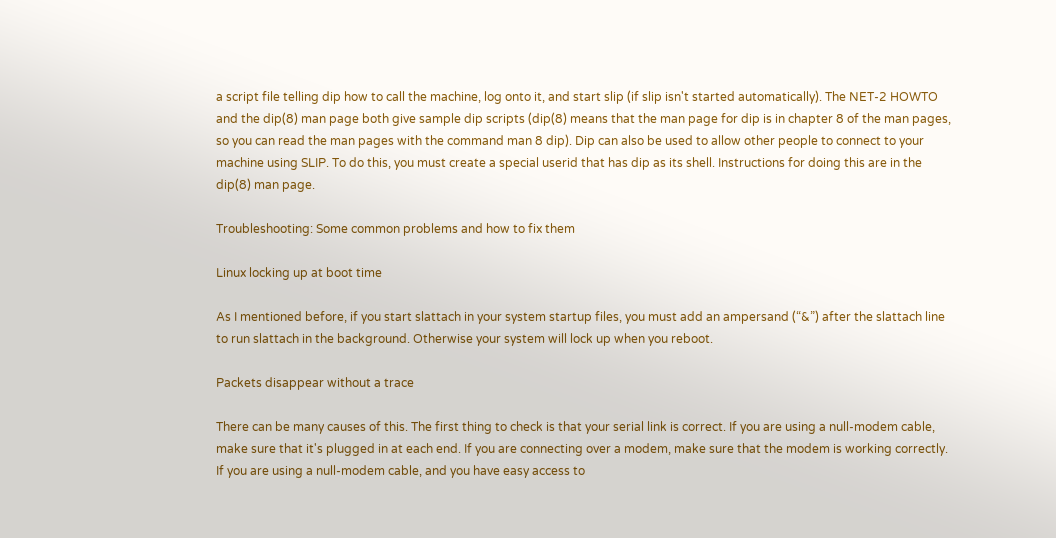a script file telling dip how to call the machine, log onto it, and start slip (if slip isn't started automatically). The NET-2 HOWTO and the dip(8) man page both give sample dip scripts (dip(8) means that the man page for dip is in chapter 8 of the man pages, so you can read the man pages with the command man 8 dip). Dip can also be used to allow other people to connect to your machine using SLIP. To do this, you must create a special userid that has dip as its shell. Instructions for doing this are in the dip(8) man page.

Troubleshooting: Some common problems and how to fix them

Linux locking up at boot time

As I mentioned before, if you start slattach in your system startup files, you must add an ampersand (“&”) after the slattach line to run slattach in the background. Otherwise your system will lock up when you reboot.

Packets disappear without a trace

There can be many causes of this. The first thing to check is that your serial link is correct. If you are using a null-modem cable, make sure that it's plugged in at each end. If you are connecting over a modem, make sure that the modem is working correctly. If you are using a null-modem cable, and you have easy access to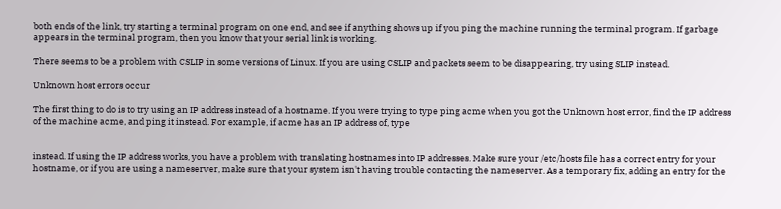both ends of the link, try starting a terminal program on one end, and see if anything shows up if you ping the machine running the terminal program. If garbage appears in the terminal program, then you know that your serial link is working.

There seems to be a problem with CSLIP in some versions of Linux. If you are using CSLIP and packets seem to be disappearing, try using SLIP instead.

Unknown host errors occur

The first thing to do is to try using an IP address instead of a hostname. If you were trying to type ping acme when you got the Unknown host error, find the IP address of the machine acme, and ping it instead. For example, if acme has an IP address of, type


instead. If using the IP address works, you have a problem with translating hostnames into IP addresses. Make sure your /etc/hosts file has a correct entry for your hostname, or if you are using a nameserver, make sure that your system isn't having trouble contacting the nameserver. As a temporary fix, adding an entry for the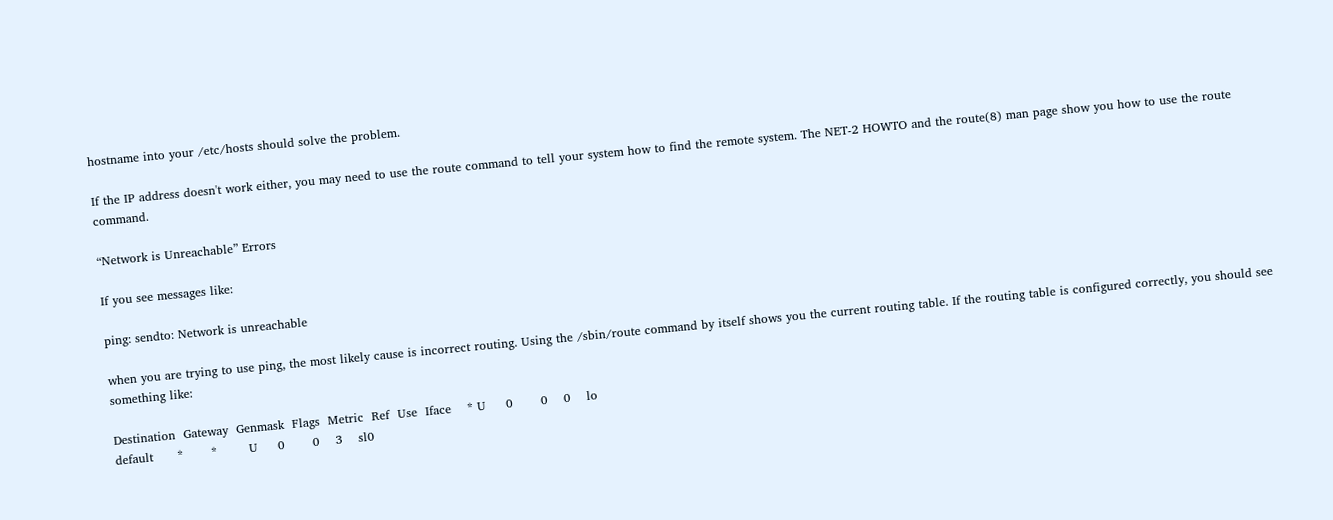hostname into your /etc/hosts should solve the problem.

If the IP address doesn't work either, you may need to use the route command to tell your system how to find the remote system. The NET-2 HOWTO and the route(8) man page show you how to use the route command.

“Network is Unreachable” Errors

If you see messages like:

ping: sendto: Network is unreachable

when you are trying to use ping, the most likely cause is incorrect routing. Using the /sbin/route command by itself shows you the current routing table. If the routing table is configured correctly, you should see something like:

Destination  Gateway  Genmask  Flags  Metric  Ref  Use  Iface    * U     0       0    0    lo
default      *       *        U     0       0    3    sl0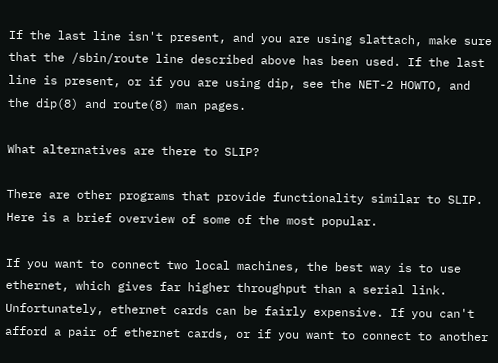If the last line isn't present, and you are using slattach, make sure that the /sbin/route line described above has been used. If the last line is present, or if you are using dip, see the NET-2 HOWTO, and the dip(8) and route(8) man pages.

What alternatives are there to SLIP?

There are other programs that provide functionality similar to SLIP. Here is a brief overview of some of the most popular.

If you want to connect two local machines, the best way is to use ethernet, which gives far higher throughput than a serial link. Unfortunately, ethernet cards can be fairly expensive. If you can't afford a pair of ethernet cards, or if you want to connect to another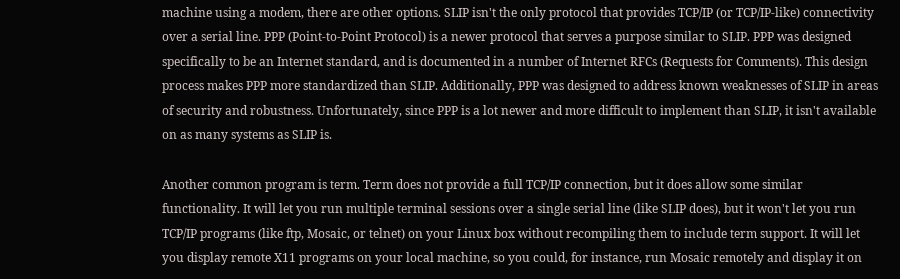machine using a modem, there are other options. SLIP isn't the only protocol that provides TCP/IP (or TCP/IP-like) connectivity over a serial line. PPP (Point-to-Point Protocol) is a newer protocol that serves a purpose similar to SLIP. PPP was designed specifically to be an Internet standard, and is documented in a number of Internet RFCs (Requests for Comments). This design process makes PPP more standardized than SLIP. Additionally, PPP was designed to address known weaknesses of SLIP in areas of security and robustness. Unfortunately, since PPP is a lot newer and more difficult to implement than SLIP, it isn't available on as many systems as SLIP is.

Another common program is term. Term does not provide a full TCP/IP connection, but it does allow some similar functionality. It will let you run multiple terminal sessions over a single serial line (like SLIP does), but it won't let you run TCP/IP programs (like ftp, Mosaic, or telnet) on your Linux box without recompiling them to include term support. It will let you display remote X11 programs on your local machine, so you could, for instance, run Mosaic remotely and display it on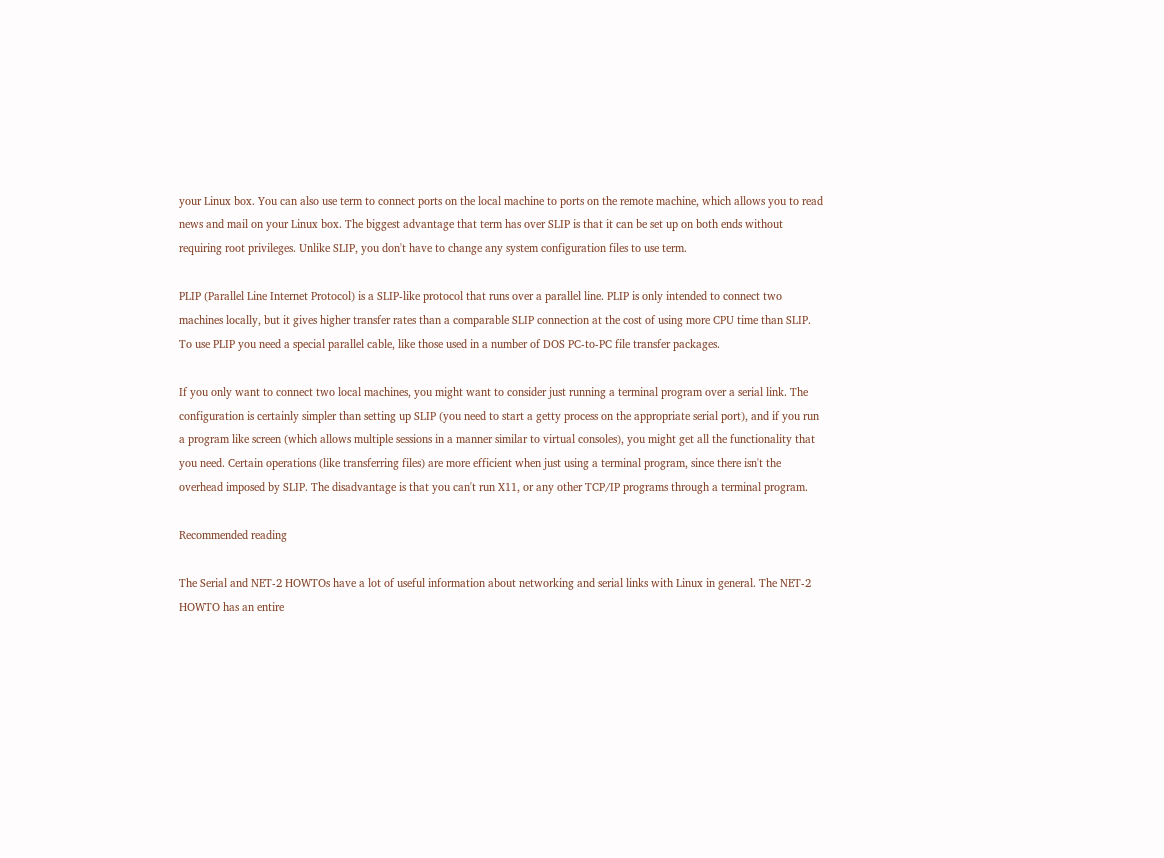your Linux box. You can also use term to connect ports on the local machine to ports on the remote machine, which allows you to read news and mail on your Linux box. The biggest advantage that term has over SLIP is that it can be set up on both ends without requiring root privileges. Unlike SLIP, you don't have to change any system configuration files to use term.

PLIP (Parallel Line Internet Protocol) is a SLIP-like protocol that runs over a parallel line. PLIP is only intended to connect two machines locally, but it gives higher transfer rates than a comparable SLIP connection at the cost of using more CPU time than SLIP. To use PLIP you need a special parallel cable, like those used in a number of DOS PC-to-PC file transfer packages.

If you only want to connect two local machines, you might want to consider just running a terminal program over a serial link. The configuration is certainly simpler than setting up SLIP (you need to start a getty process on the appropriate serial port), and if you run a program like screen (which allows multiple sessions in a manner similar to virtual consoles), you might get all the functionality that you need. Certain operations (like transferring files) are more efficient when just using a terminal program, since there isn't the overhead imposed by SLIP. The disadvantage is that you can't run X11, or any other TCP/IP programs through a terminal program.

Recommended reading

The Serial and NET-2 HOWTOs have a lot of useful information about networking and serial links with Linux in general. The NET-2 HOWTO has an entire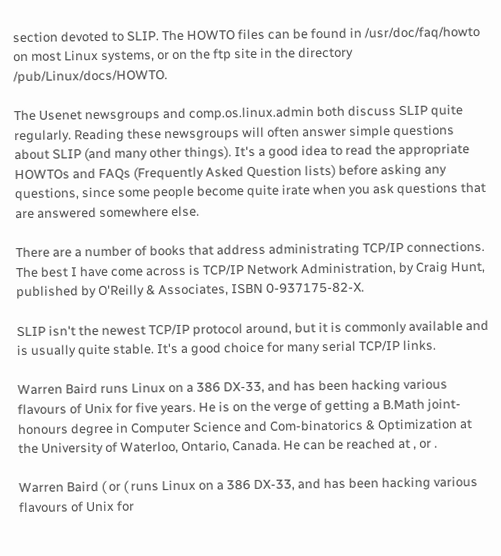section devoted to SLIP. The HOWTO files can be found in /usr/doc/faq/howto on most Linux systems, or on the ftp site in the directory /pub/Linux/docs/HOWTO.

The Usenet newsgroups and comp.os.linux.admin both discuss SLIP quite regularly. Reading these newsgroups will often answer simple questions about SLIP (and many other things). It's a good idea to read the appropriate HOWTOs and FAQs (Frequently Asked Question lists) before asking any questions, since some people become quite irate when you ask questions that are answered somewhere else.

There are a number of books that address administrating TCP/IP connections. The best I have come across is TCP/IP Network Administration, by Craig Hunt, published by O'Reilly & Associates, ISBN 0-937175-82-X.

SLIP isn't the newest TCP/IP protocol around, but it is commonly available and is usually quite stable. It's a good choice for many serial TCP/IP links.

Warren Baird runs Linux on a 386 DX-33, and has been hacking various flavours of Unix for five years. He is on the verge of getting a B.Math joint-honours degree in Computer Science and Com-binatorics & Optimization at the University of Waterloo, Ontario, Canada. He can be reached at , or .

Warren Baird ( or ( runs Linux on a 386 DX-33, and has been hacking various flavours of Unix for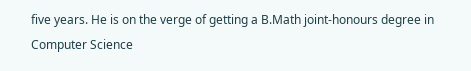five years. He is on the verge of getting a B.Math joint-honours degree in Computer Science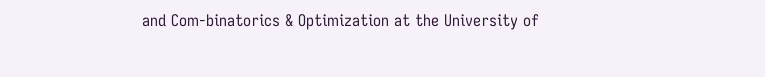and Com-binatorics & Optimization at the University of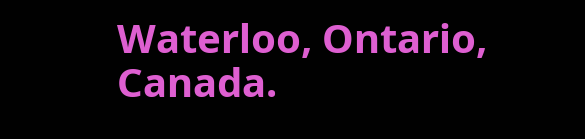Waterloo, Ontario, Canada.